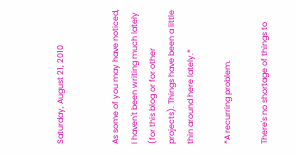Saturday, August 21, 2010


As some of you may have noticed, I haven't been writing much lately (for this blog or for other projects). Things have been a little thin around here lately.*

*A recurring problem.

There's no shortage of things to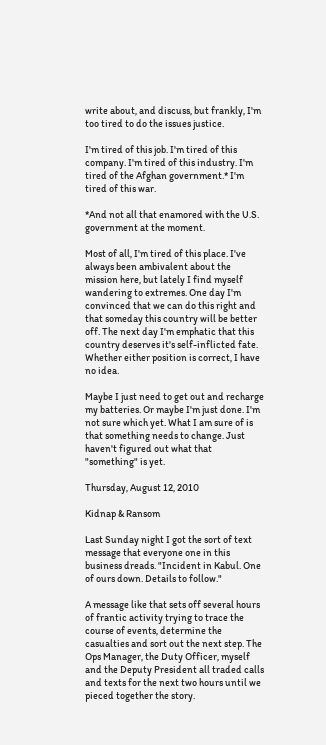write about, and discuss, but frankly, I'm too tired to do the issues justice.

I'm tired of this job. I'm tired of this company. I'm tired of this industry. I'm tired of the Afghan government.* I'm tired of this war.

*And not all that enamored with the U.S. government at the moment.

Most of all, I'm tired of this place. I've always been ambivalent about the mission here, but lately I find myself wandering to extremes. One day I'm convinced that we can do this right and that someday this country will be better off. The next day I'm emphatic that this country deserves it's self-inflicted fate. Whether either position is correct, I have no idea.

Maybe I just need to get out and recharge my batteries. Or maybe I'm just done. I'm not sure which yet. What I am sure of is that something needs to change. Just haven't figured out what that "something" is yet.

Thursday, August 12, 2010

Kidnap & Ransom

Last Sunday night I got the sort of text message that everyone one in this business dreads. "Incident in Kabul. One of ours down. Details to follow."

A message like that sets off several hours of frantic activity trying to trace the course of events, determine the casualties and sort out the next step. The Ops Manager, the Duty Officer, myself and the Deputy President all traded calls and texts for the next two hours until we pieced together the story.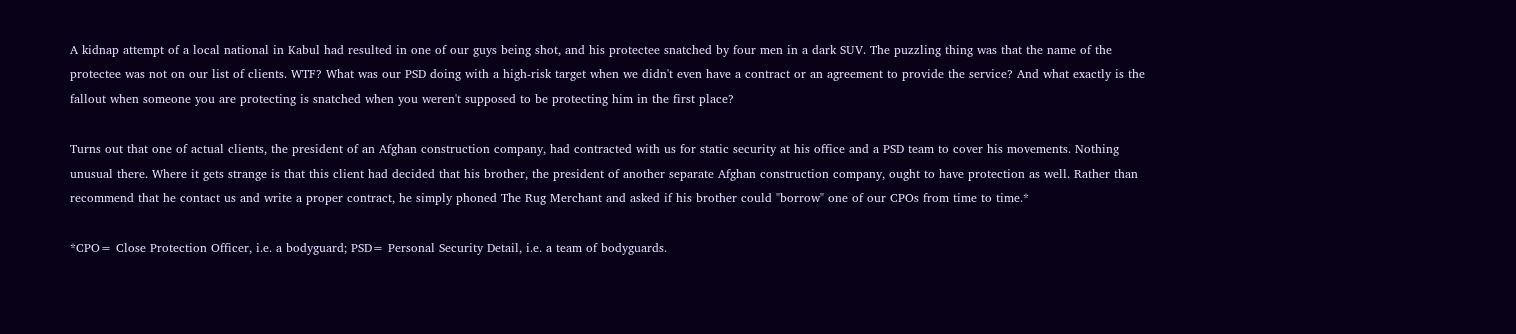A kidnap attempt of a local national in Kabul had resulted in one of our guys being shot, and his protectee snatched by four men in a dark SUV. The puzzling thing was that the name of the protectee was not on our list of clients. WTF? What was our PSD doing with a high-risk target when we didn't even have a contract or an agreement to provide the service? And what exactly is the fallout when someone you are protecting is snatched when you weren't supposed to be protecting him in the first place?

Turns out that one of actual clients, the president of an Afghan construction company, had contracted with us for static security at his office and a PSD team to cover his movements. Nothing unusual there. Where it gets strange is that this client had decided that his brother, the president of another separate Afghan construction company, ought to have protection as well. Rather than recommend that he contact us and write a proper contract, he simply phoned The Rug Merchant and asked if his brother could "borrow" one of our CPOs from time to time.*

*CPO= Close Protection Officer, i.e. a bodyguard; PSD= Personal Security Detail, i.e. a team of bodyguards.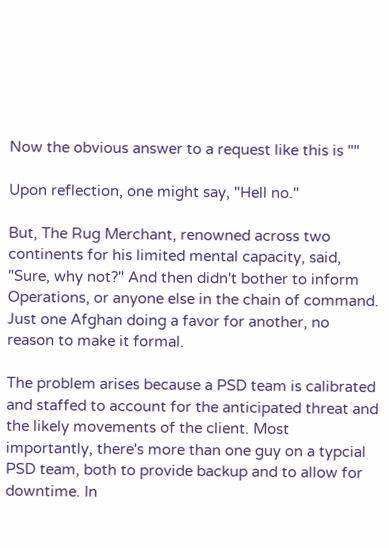Now the obvious answer to a request like this is ""

Upon reflection, one might say, "Hell no."

But, The Rug Merchant, renowned across two continents for his limited mental capacity, said, "Sure, why not?" And then didn't bother to inform Operations, or anyone else in the chain of command. Just one Afghan doing a favor for another, no reason to make it formal.

The problem arises because a PSD team is calibrated and staffed to account for the anticipated threat and the likely movements of the client. Most importantly, there's more than one guy on a typcial PSD team, both to provide backup and to allow for downtime. In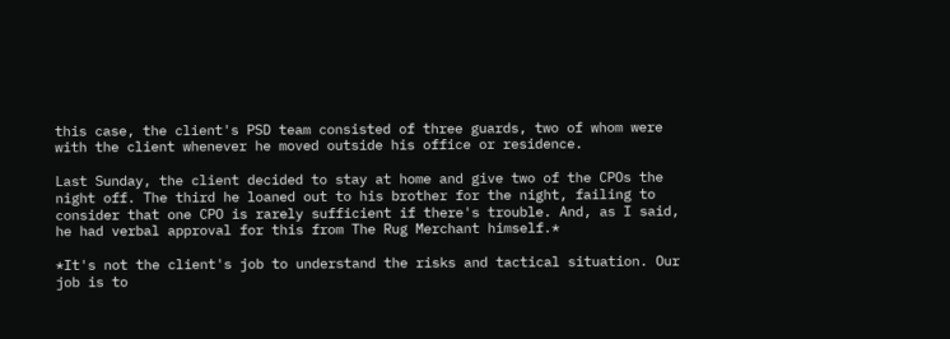this case, the client's PSD team consisted of three guards, two of whom were with the client whenever he moved outside his office or residence.

Last Sunday, the client decided to stay at home and give two of the CPOs the night off. The third he loaned out to his brother for the night, failing to consider that one CPO is rarely sufficient if there's trouble. And, as I said, he had verbal approval for this from The Rug Merchant himself.*

*It's not the client's job to understand the risks and tactical situation. Our job is to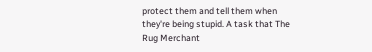protect them and tell them when they're being stupid. A task that The Rug Merchant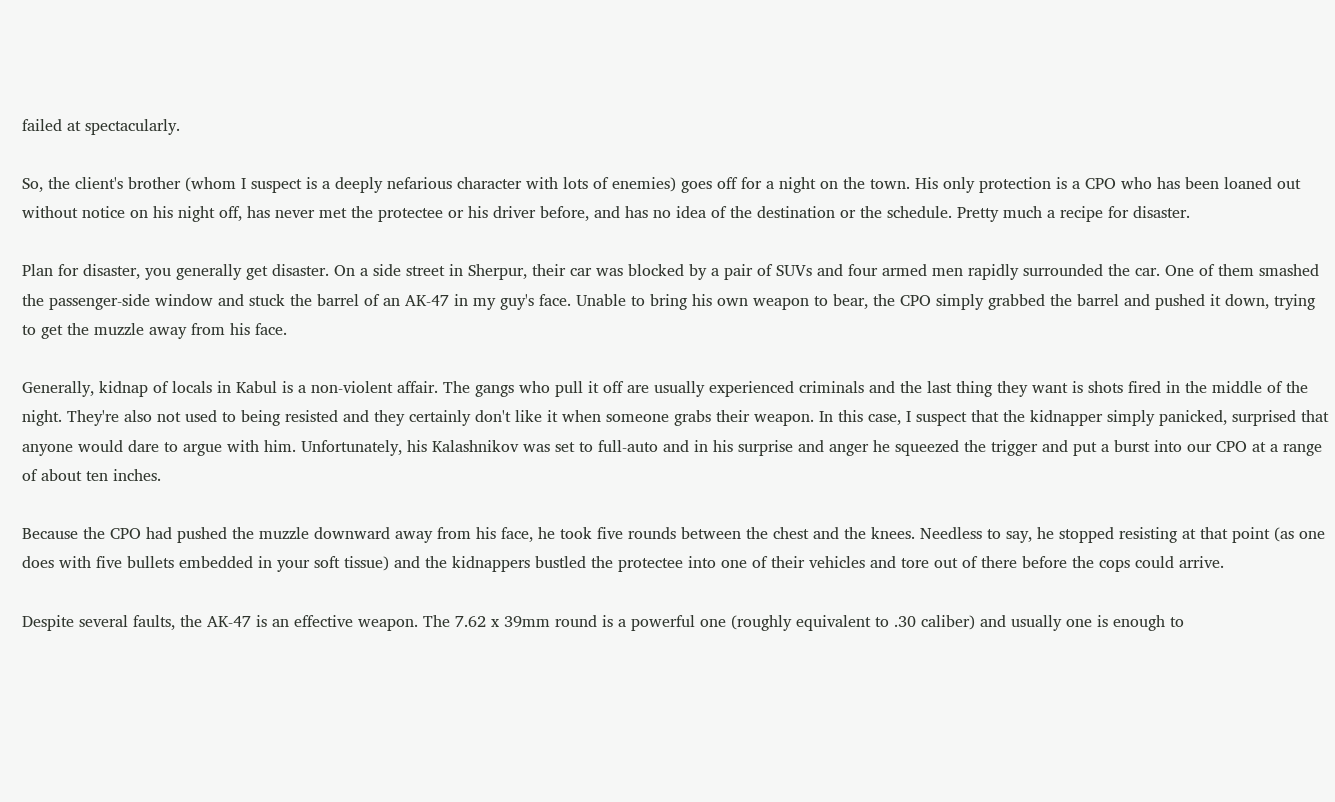failed at spectacularly.

So, the client's brother (whom I suspect is a deeply nefarious character with lots of enemies) goes off for a night on the town. His only protection is a CPO who has been loaned out without notice on his night off, has never met the protectee or his driver before, and has no idea of the destination or the schedule. Pretty much a recipe for disaster.

Plan for disaster, you generally get disaster. On a side street in Sherpur, their car was blocked by a pair of SUVs and four armed men rapidly surrounded the car. One of them smashed the passenger-side window and stuck the barrel of an AK-47 in my guy's face. Unable to bring his own weapon to bear, the CPO simply grabbed the barrel and pushed it down, trying to get the muzzle away from his face.

Generally, kidnap of locals in Kabul is a non-violent affair. The gangs who pull it off are usually experienced criminals and the last thing they want is shots fired in the middle of the night. They're also not used to being resisted and they certainly don't like it when someone grabs their weapon. In this case, I suspect that the kidnapper simply panicked, surprised that anyone would dare to argue with him. Unfortunately, his Kalashnikov was set to full-auto and in his surprise and anger he squeezed the trigger and put a burst into our CPO at a range of about ten inches.

Because the CPO had pushed the muzzle downward away from his face, he took five rounds between the chest and the knees. Needless to say, he stopped resisting at that point (as one does with five bullets embedded in your soft tissue) and the kidnappers bustled the protectee into one of their vehicles and tore out of there before the cops could arrive.

Despite several faults, the AK-47 is an effective weapon. The 7.62 x 39mm round is a powerful one (roughly equivalent to .30 caliber) and usually one is enough to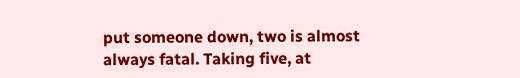put someone down, two is almost always fatal. Taking five, at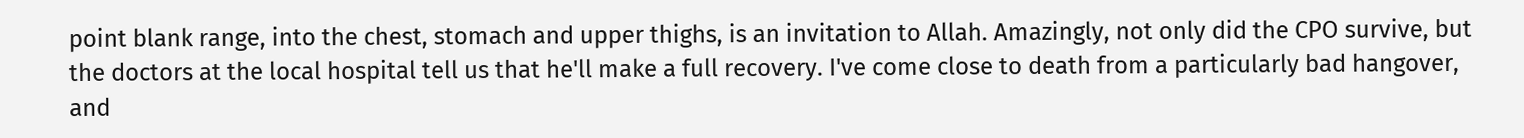point blank range, into the chest, stomach and upper thighs, is an invitation to Allah. Amazingly, not only did the CPO survive, but the doctors at the local hospital tell us that he'll make a full recovery. I've come close to death from a particularly bad hangover, and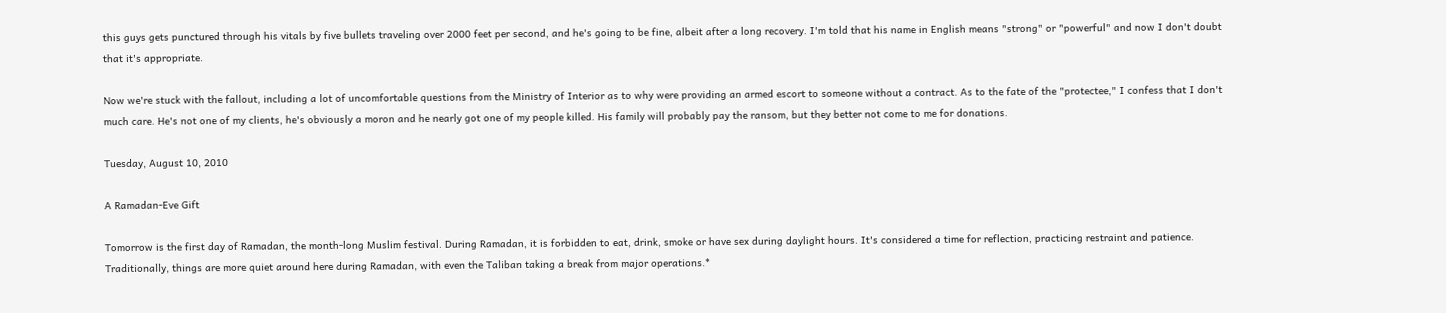this guys gets punctured through his vitals by five bullets traveling over 2000 feet per second, and he's going to be fine, albeit after a long recovery. I'm told that his name in English means "strong" or "powerful" and now I don't doubt that it's appropriate.

Now we're stuck with the fallout, including a lot of uncomfortable questions from the Ministry of Interior as to why were providing an armed escort to someone without a contract. As to the fate of the "protectee," I confess that I don't much care. He's not one of my clients, he's obviously a moron and he nearly got one of my people killed. His family will probably pay the ransom, but they better not come to me for donations.

Tuesday, August 10, 2010

A Ramadan-Eve Gift

Tomorrow is the first day of Ramadan, the month-long Muslim festival. During Ramadan, it is forbidden to eat, drink, smoke or have sex during daylight hours. It's considered a time for reflection, practicing restraint and patience. Traditionally, things are more quiet around here during Ramadan, with even the Taliban taking a break from major operations.*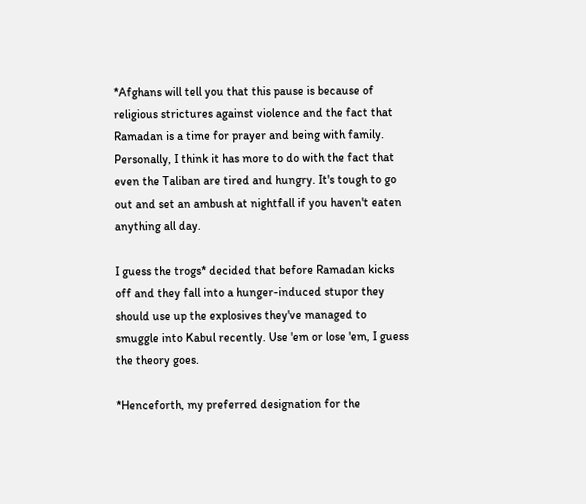*Afghans will tell you that this pause is because of religious strictures against violence and the fact that Ramadan is a time for prayer and being with family. Personally, I think it has more to do with the fact that even the Taliban are tired and hungry. It's tough to go out and set an ambush at nightfall if you haven't eaten anything all day.

I guess the trogs* decided that before Ramadan kicks off and they fall into a hunger-induced stupor they should use up the explosives they've managed to smuggle into Kabul recently. Use 'em or lose 'em, I guess the theory goes.

*Henceforth, my preferred designation for the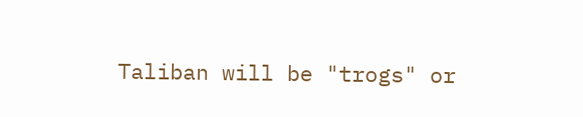Taliban will be "trogs" or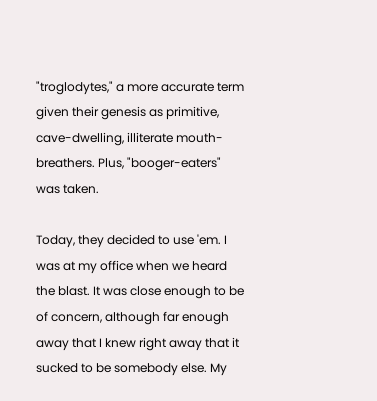"troglodytes," a more accurate term given their genesis as primitive, cave-dwelling, illiterate mouth-breathers. Plus, "booger-eaters" was taken.

Today, they decided to use 'em. I was at my office when we heard the blast. It was close enough to be of concern, although far enough away that I knew right away that it sucked to be somebody else. My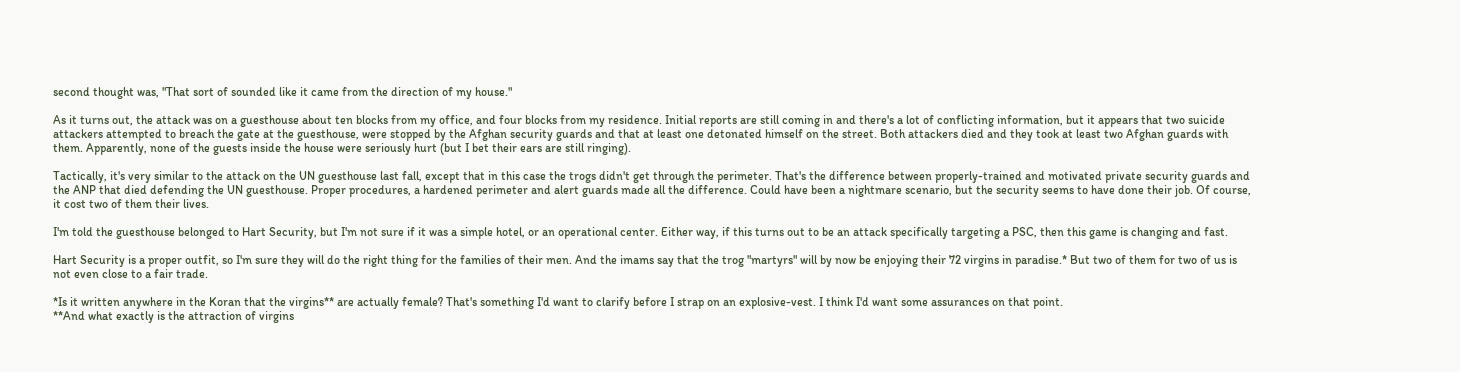second thought was, "That sort of sounded like it came from the direction of my house."

As it turns out, the attack was on a guesthouse about ten blocks from my office, and four blocks from my residence. Initial reports are still coming in and there's a lot of conflicting information, but it appears that two suicide attackers attempted to breach the gate at the guesthouse, were stopped by the Afghan security guards and that at least one detonated himself on the street. Both attackers died and they took at least two Afghan guards with them. Apparently, none of the guests inside the house were seriously hurt (but I bet their ears are still ringing).

Tactically, it's very similar to the attack on the UN guesthouse last fall, except that in this case the trogs didn't get through the perimeter. That's the difference between properly-trained and motivated private security guards and the ANP that died defending the UN guesthouse. Proper procedures, a hardened perimeter and alert guards made all the difference. Could have been a nightmare scenario, but the security seems to have done their job. Of course, it cost two of them their lives.

I'm told the guesthouse belonged to Hart Security, but I'm not sure if it was a simple hotel, or an operational center. Either way, if this turns out to be an attack specifically targeting a PSC, then this game is changing and fast.

Hart Security is a proper outfit, so I'm sure they will do the right thing for the families of their men. And the imams say that the trog "martyrs" will by now be enjoying their 72 virgins in paradise.* But two of them for two of us is not even close to a fair trade.

*Is it written anywhere in the Koran that the virgins** are actually female? That's something I'd want to clarify before I strap on an explosive-vest. I think I'd want some assurances on that point.
**And what exactly is the attraction of virgins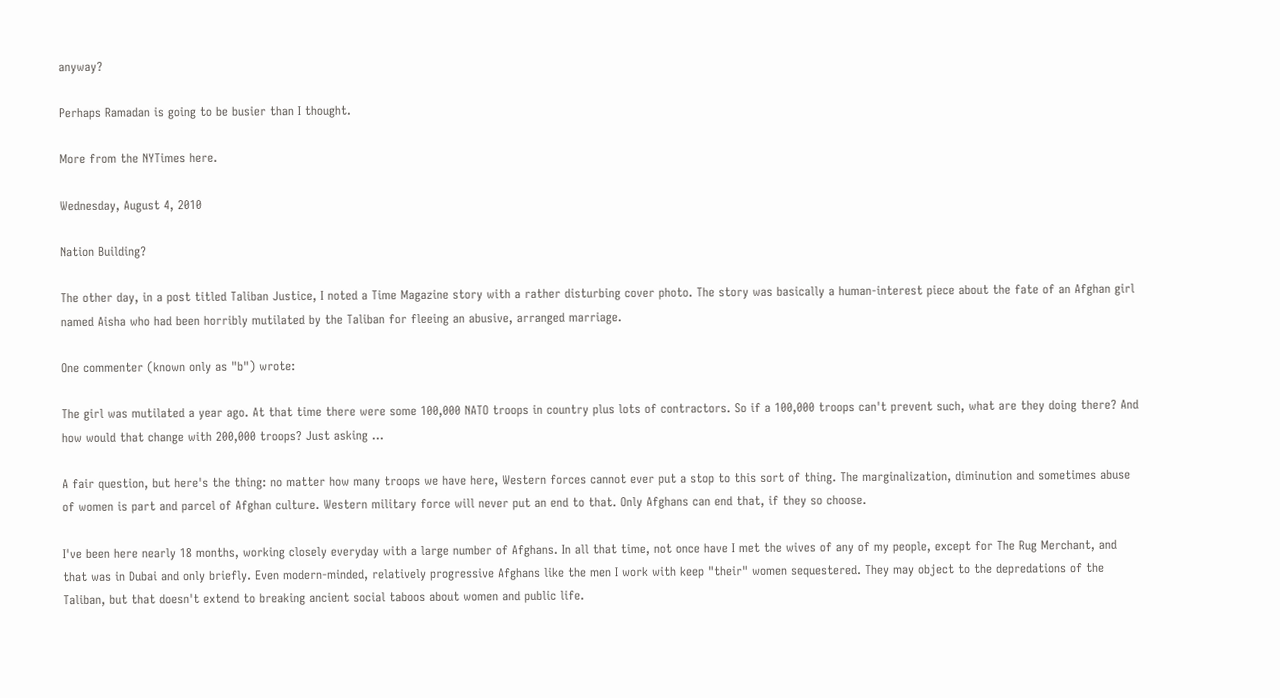anyway?

Perhaps Ramadan is going to be busier than I thought.

More from the NYTimes here.

Wednesday, August 4, 2010

Nation Building?

The other day, in a post titled Taliban Justice, I noted a Time Magazine story with a rather disturbing cover photo. The story was basically a human-interest piece about the fate of an Afghan girl named Aisha who had been horribly mutilated by the Taliban for fleeing an abusive, arranged marriage.

One commenter (known only as "b") wrote:

The girl was mutilated a year ago. At that time there were some 100,000 NATO troops in country plus lots of contractors. So if a 100,000 troops can't prevent such, what are they doing there? And how would that change with 200,000 troops? Just asking ...

A fair question, but here's the thing: no matter how many troops we have here, Western forces cannot ever put a stop to this sort of thing. The marginalization, diminution and sometimes abuse of women is part and parcel of Afghan culture. Western military force will never put an end to that. Only Afghans can end that, if they so choose.

I've been here nearly 18 months, working closely everyday with a large number of Afghans. In all that time, not once have I met the wives of any of my people, except for The Rug Merchant, and that was in Dubai and only briefly. Even modern-minded, relatively progressive Afghans like the men I work with keep "their" women sequestered. They may object to the depredations of the Taliban, but that doesn't extend to breaking ancient social taboos about women and public life.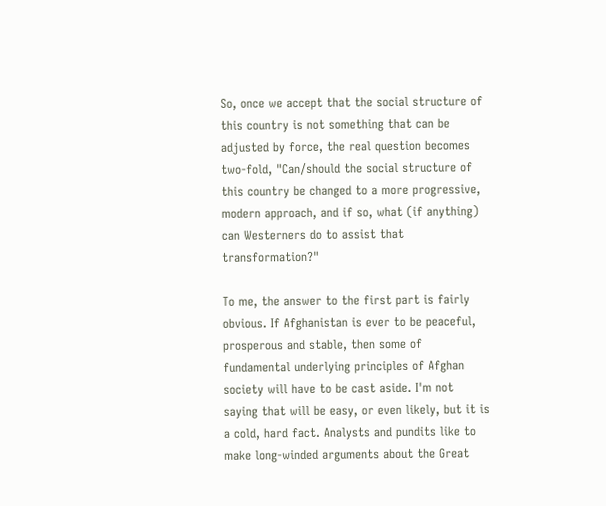So, once we accept that the social structure of this country is not something that can be adjusted by force, the real question becomes two-fold, "Can/should the social structure of this country be changed to a more progressive, modern approach, and if so, what (if anything) can Westerners do to assist that transformation?"

To me, the answer to the first part is fairly obvious. If Afghanistan is ever to be peaceful, prosperous and stable, then some of fundamental underlying principles of Afghan society will have to be cast aside. I'm not saying that will be easy, or even likely, but it is a cold, hard fact. Analysts and pundits like to make long-winded arguments about the Great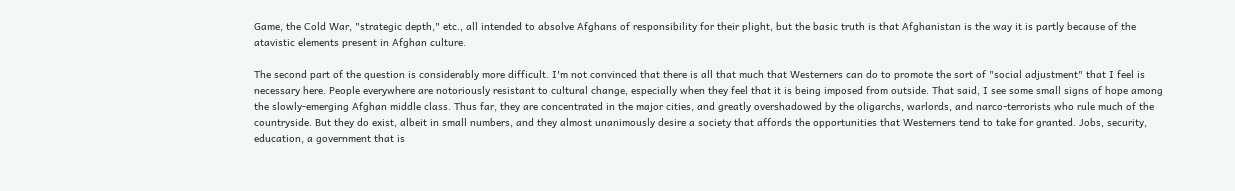Game, the Cold War, "strategic depth," etc., all intended to absolve Afghans of responsibility for their plight, but the basic truth is that Afghanistan is the way it is partly because of the atavistic elements present in Afghan culture.

The second part of the question is considerably more difficult. I'm not convinced that there is all that much that Westerners can do to promote the sort of "social adjustment" that I feel is necessary here. People everywhere are notoriously resistant to cultural change, especially when they feel that it is being imposed from outside. That said, I see some small signs of hope among the slowly-emerging Afghan middle class. Thus far, they are concentrated in the major cities, and greatly overshadowed by the oligarchs, warlords, and narco-terrorists who rule much of the countryside. But they do exist, albeit in small numbers, and they almost unanimously desire a society that affords the opportunities that Westerners tend to take for granted. Jobs, security, education, a government that is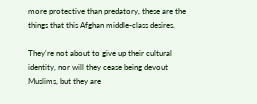more protective than predatory, these are the things that this Afghan middle-class desires.

They're not about to give up their cultural identity, nor will they cease being devout Muslims, but they are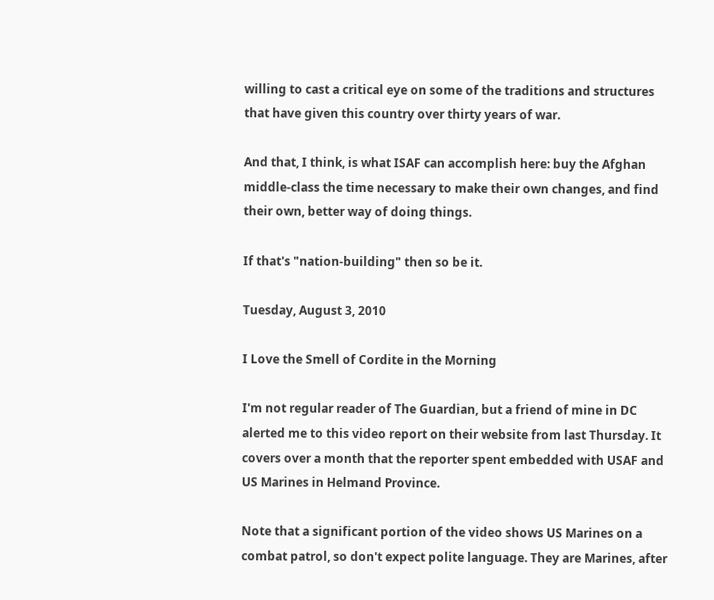willing to cast a critical eye on some of the traditions and structures that have given this country over thirty years of war.

And that, I think, is what ISAF can accomplish here: buy the Afghan middle-class the time necessary to make their own changes, and find their own, better way of doing things.

If that's "nation-building" then so be it.

Tuesday, August 3, 2010

I Love the Smell of Cordite in the Morning

I'm not regular reader of The Guardian, but a friend of mine in DC alerted me to this video report on their website from last Thursday. It covers over a month that the reporter spent embedded with USAF and US Marines in Helmand Province.

Note that a significant portion of the video shows US Marines on a combat patrol, so don't expect polite language. They are Marines, after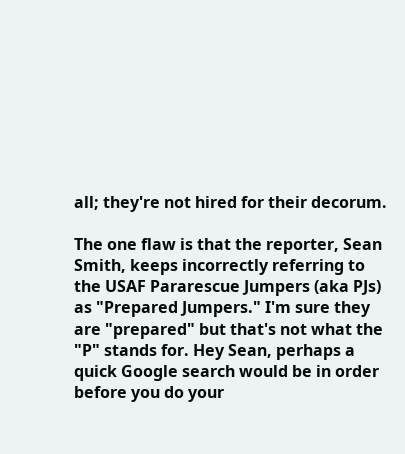all; they're not hired for their decorum.

The one flaw is that the reporter, Sean Smith, keeps incorrectly referring to the USAF Pararescue Jumpers (aka PJs) as "Prepared Jumpers." I'm sure they are "prepared" but that's not what the "P" stands for. Hey Sean, perhaps a quick Google search would be in order before you do your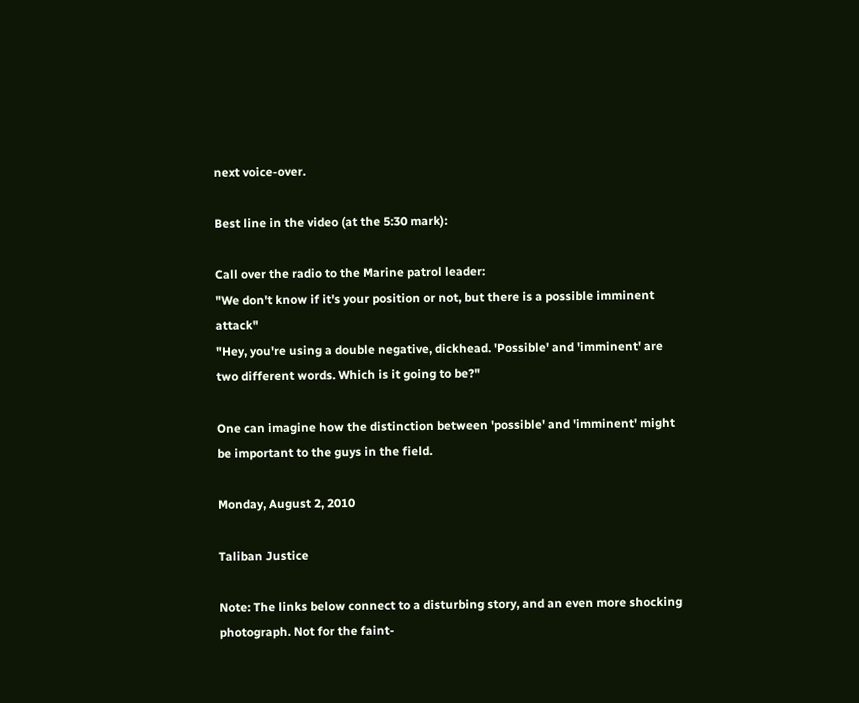next voice-over.

Best line in the video (at the 5:30 mark):

Call over the radio to the Marine patrol leader:
"We don't know if it's your position or not, but there is a possible imminent attack"
"Hey, you're using a double negative, dickhead. 'Possible' and 'imminent' are two different words. Which is it going to be?"

One can imagine how the distinction between 'possible' and 'imminent' might be important to the guys in the field.

Monday, August 2, 2010

Taliban Justice

Note: The links below connect to a disturbing story, and an even more shocking photograph. Not for the faint-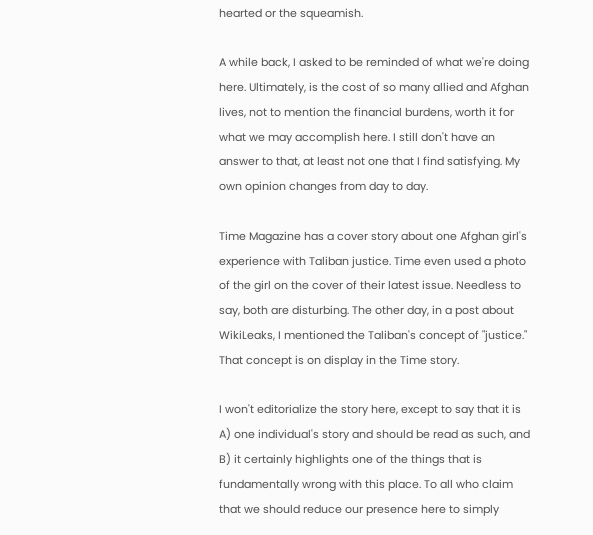hearted or the squeamish.

A while back, I asked to be reminded of what we're doing here. Ultimately, is the cost of so many allied and Afghan lives, not to mention the financial burdens, worth it for what we may accomplish here. I still don't have an answer to that, at least not one that I find satisfying. My own opinion changes from day to day.

Time Magazine has a cover story about one Afghan girl's experience with Taliban justice. Time even used a photo of the girl on the cover of their latest issue. Needless to say, both are disturbing. The other day, in a post about WikiLeaks, I mentioned the Taliban's concept of "justice." That concept is on display in the Time story.

I won't editorialize the story here, except to say that it is A) one individual's story and should be read as such, and B) it certainly highlights one of the things that is fundamentally wrong with this place. To all who claim that we should reduce our presence here to simply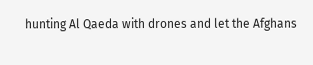hunting Al Qaeda with drones and let the Afghans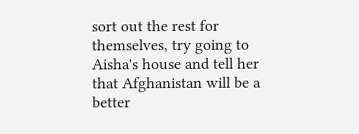sort out the rest for themselves, try going to Aisha's house and tell her that Afghanistan will be a better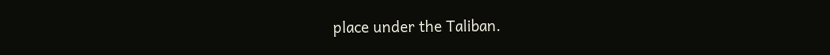place under the Taliban.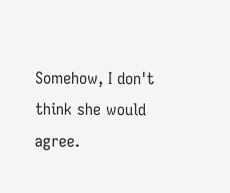Somehow, I don't think she would agree.